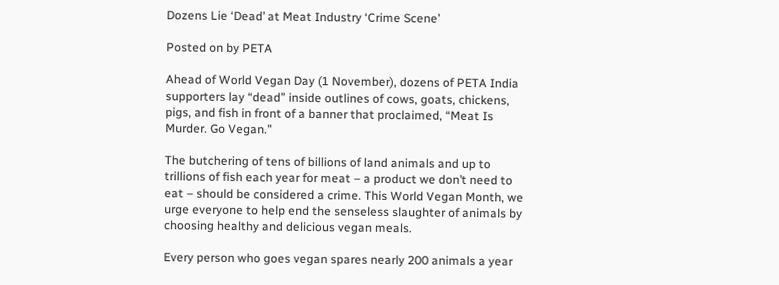Dozens Lie ‘Dead’ at Meat Industry ‘Crime Scene’

Posted on by PETA

Ahead of World Vegan Day (1 November), dozens of PETA India supporters lay “dead” inside outlines of cows, goats, chickens, pigs, and fish in front of a banner that proclaimed, “Meat Is Murder. Go Vegan.”

The butchering of tens of billions of land animals and up to trillions of fish each year for meat – a product we don’t need to eat – should be considered a crime. This World Vegan Month, we urge everyone to help end the senseless slaughter of animals by choosing healthy and delicious vegan meals.

Every person who goes vegan spares nearly 200 animals a year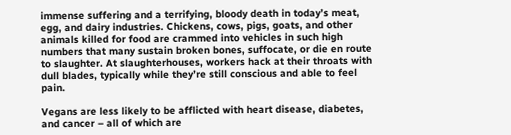immense suffering and a terrifying, bloody death in today’s meat, egg, and dairy industries. Chickens, cows, pigs, goats, and other animals killed for food are crammed into vehicles in such high numbers that many sustain broken bones, suffocate, or die en route to slaughter. At slaughterhouses, workers hack at their throats with dull blades, typically while they’re still conscious and able to feel pain.

Vegans are less likely to be afflicted with heart disease, diabetes, and cancer – all of which are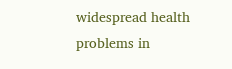widespread health problems in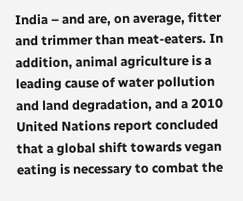India – and are, on average, fitter and trimmer than meat-eaters. In addition, animal agriculture is a leading cause of water pollution and land degradation, and a 2010 United Nations report concluded that a global shift towards vegan eating is necessary to combat the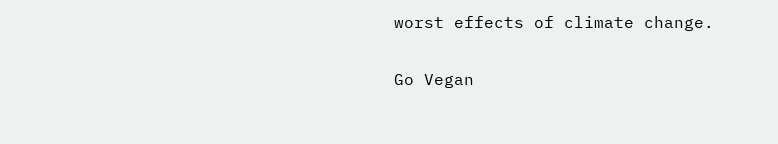worst effects of climate change.

Go Vegan